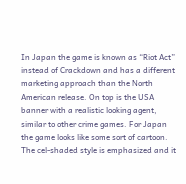In Japan the game is known as “Riot Act” instead of Crackdown and has a different marketing approach than the North American release. On top is the USA banner with a realistic looking agent, similar to other crime games. For Japan the game looks like some sort of cartoon. The cel-shaded style is emphasized and it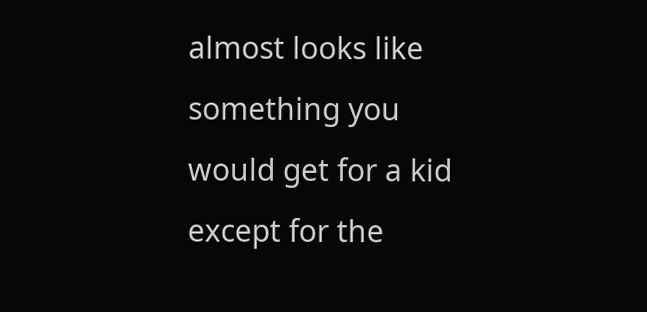almost looks like something you would get for a kid except for the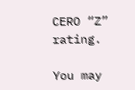CERO “Z” rating.

You may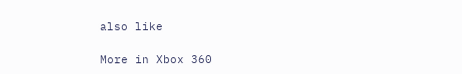also like

More in Xbox 360